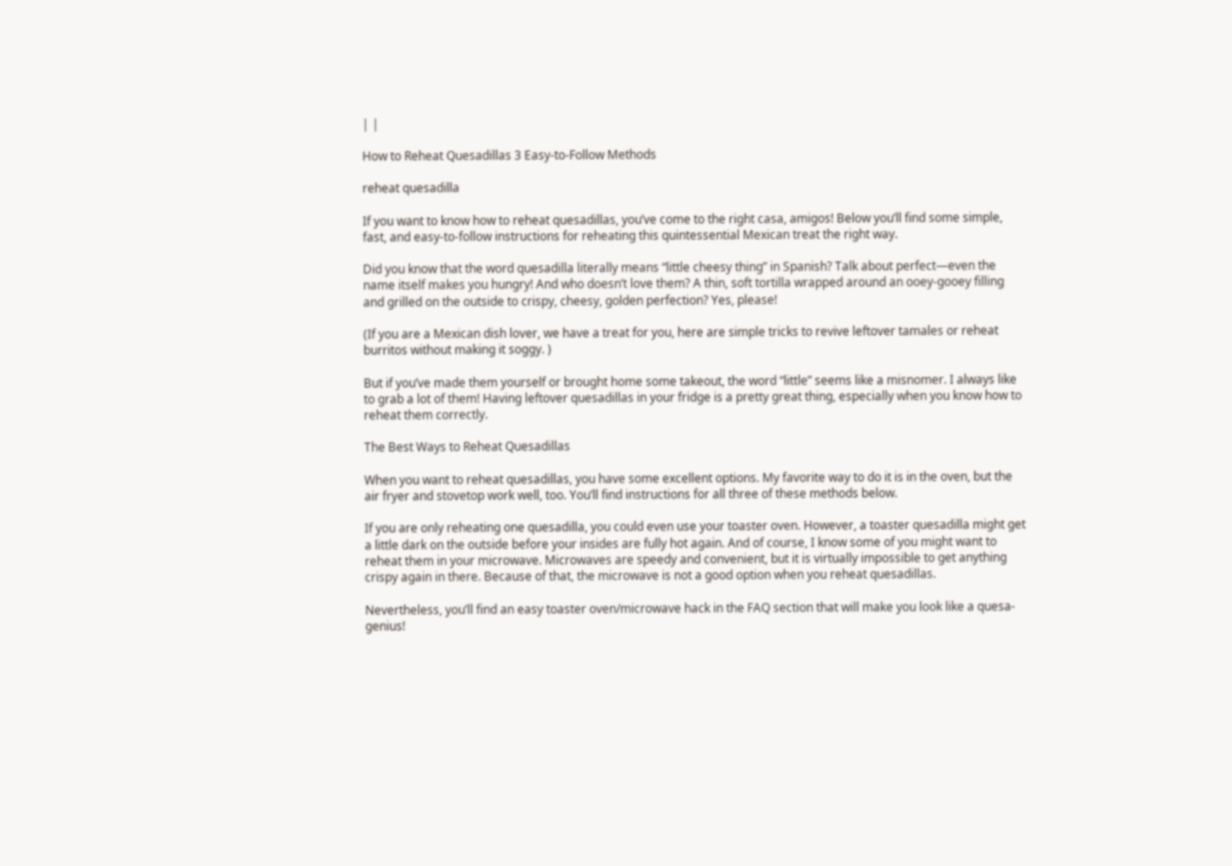| |

How to Reheat Quesadillas 3 Easy-to-Follow Methods

reheat quesadilla

If you want to know how to reheat quesadillas, you’ve come to the right casa, amigos! Below you’ll find some simple, fast, and easy-to-follow instructions for reheating this quintessential Mexican treat the right way.

Did you know that the word quesadilla literally means “little cheesy thing” in Spanish? Talk about perfect—even the name itself makes you hungry! And who doesn’t love them? A thin, soft tortilla wrapped around an ooey-gooey filling and grilled on the outside to crispy, cheesy, golden perfection? Yes, please!

(If you are a Mexican dish lover, we have a treat for you, here are simple tricks to revive leftover tamales or reheat burritos without making it soggy. )

But if you’ve made them yourself or brought home some takeout, the word “little” seems like a misnomer. I always like to grab a lot of them! Having leftover quesadillas in your fridge is a pretty great thing, especially when you know how to reheat them correctly.

The Best Ways to Reheat Quesadillas

When you want to reheat quesadillas, you have some excellent options. My favorite way to do it is in the oven, but the air fryer and stovetop work well, too. You’ll find instructions for all three of these methods below.

If you are only reheating one quesadilla, you could even use your toaster oven. However, a toaster quesadilla might get a little dark on the outside before your insides are fully hot again. And of course, I know some of you might want to reheat them in your microwave. Microwaves are speedy and convenient, but it is virtually impossible to get anything crispy again in there. Because of that, the microwave is not a good option when you reheat quesadillas.

Nevertheless, you’ll find an easy toaster oven/microwave hack in the FAQ section that will make you look like a quesa-genius!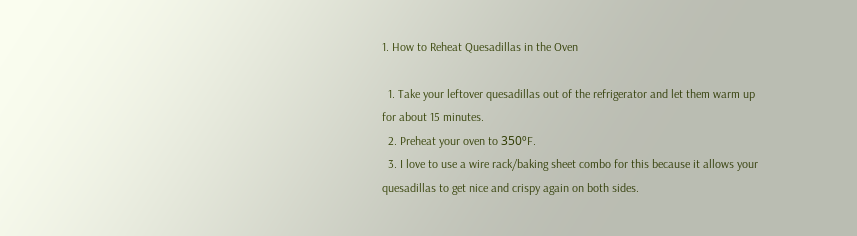1. How to Reheat Quesadillas in the Oven

  1. Take your leftover quesadillas out of the refrigerator and let them warm up for about 15 minutes.
  2. Preheat your oven to 350ºF.
  3. I love to use a wire rack/baking sheet combo for this because it allows your quesadillas to get nice and crispy again on both sides.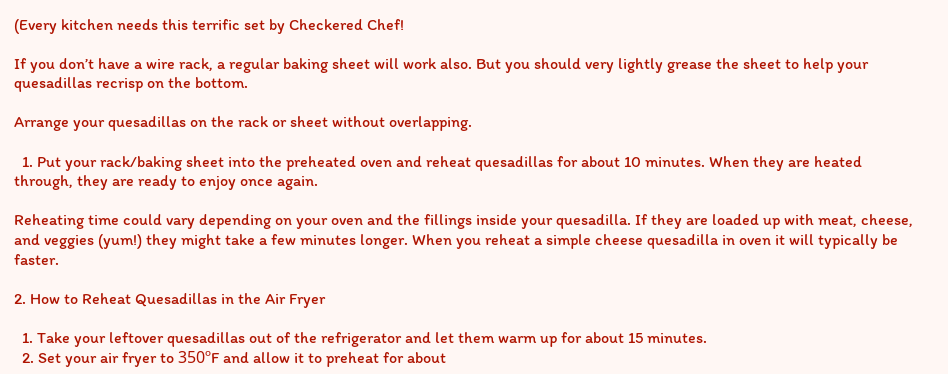(Every kitchen needs this terrific set by Checkered Chef!

If you don’t have a wire rack, a regular baking sheet will work also. But you should very lightly grease the sheet to help your quesadillas recrisp on the bottom.

Arrange your quesadillas on the rack or sheet without overlapping.

  1. Put your rack/baking sheet into the preheated oven and reheat quesadillas for about 10 minutes. When they are heated through, they are ready to enjoy once again.

Reheating time could vary depending on your oven and the fillings inside your quesadilla. If they are loaded up with meat, cheese, and veggies (yum!) they might take a few minutes longer. When you reheat a simple cheese quesadilla in oven it will typically be faster.

2. How to Reheat Quesadillas in the Air Fryer

  1. Take your leftover quesadillas out of the refrigerator and let them warm up for about 15 minutes.
  2. Set your air fryer to 350ºF and allow it to preheat for about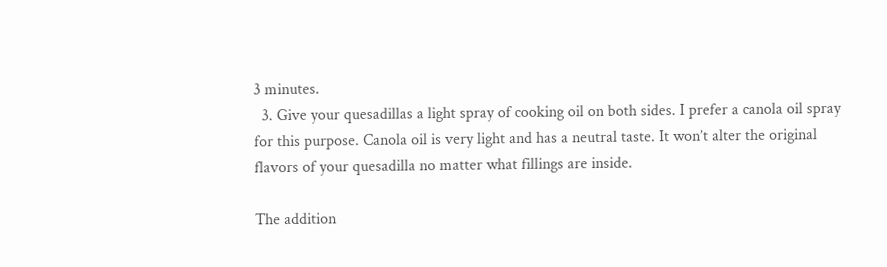3 minutes.
  3. Give your quesadillas a light spray of cooking oil on both sides. I prefer a canola oil spray for this purpose. Canola oil is very light and has a neutral taste. It won’t alter the original flavors of your quesadilla no matter what fillings are inside.

The addition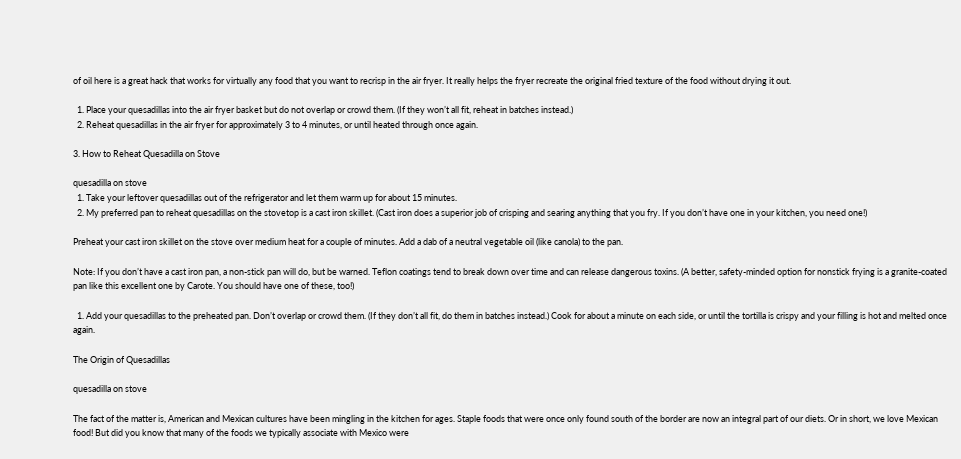of oil here is a great hack that works for virtually any food that you want to recrisp in the air fryer. It really helps the fryer recreate the original fried texture of the food without drying it out.

  1. Place your quesadillas into the air fryer basket but do not overlap or crowd them. (If they won’t all fit, reheat in batches instead.)
  2. Reheat quesadillas in the air fryer for approximately 3 to 4 minutes, or until heated through once again.

3. How to Reheat Quesadilla on Stove

quesadilla on stove
  1. Take your leftover quesadillas out of the refrigerator and let them warm up for about 15 minutes.
  2. My preferred pan to reheat quesadillas on the stovetop is a cast iron skillet. (Cast iron does a superior job of crisping and searing anything that you fry. If you don’t have one in your kitchen, you need one!)

Preheat your cast iron skillet on the stove over medium heat for a couple of minutes. Add a dab of a neutral vegetable oil (like canola) to the pan.

Note: If you don’t have a cast iron pan, a non-stick pan will do, but be warned. Teflon coatings tend to break down over time and can release dangerous toxins. (A better, safety-minded option for nonstick frying is a granite-coated pan like this excellent one by Carote. You should have one of these, too!)

  1. Add your quesadillas to the preheated pan. Don’t overlap or crowd them. (If they don’t all fit, do them in batches instead.) Cook for about a minute on each side, or until the tortilla is crispy and your filling is hot and melted once again.

The Origin of Quesadillas

quesadilla on stove

The fact of the matter is, American and Mexican cultures have been mingling in the kitchen for ages. Staple foods that were once only found south of the border are now an integral part of our diets. Or in short, we love Mexican food! But did you know that many of the foods we typically associate with Mexico were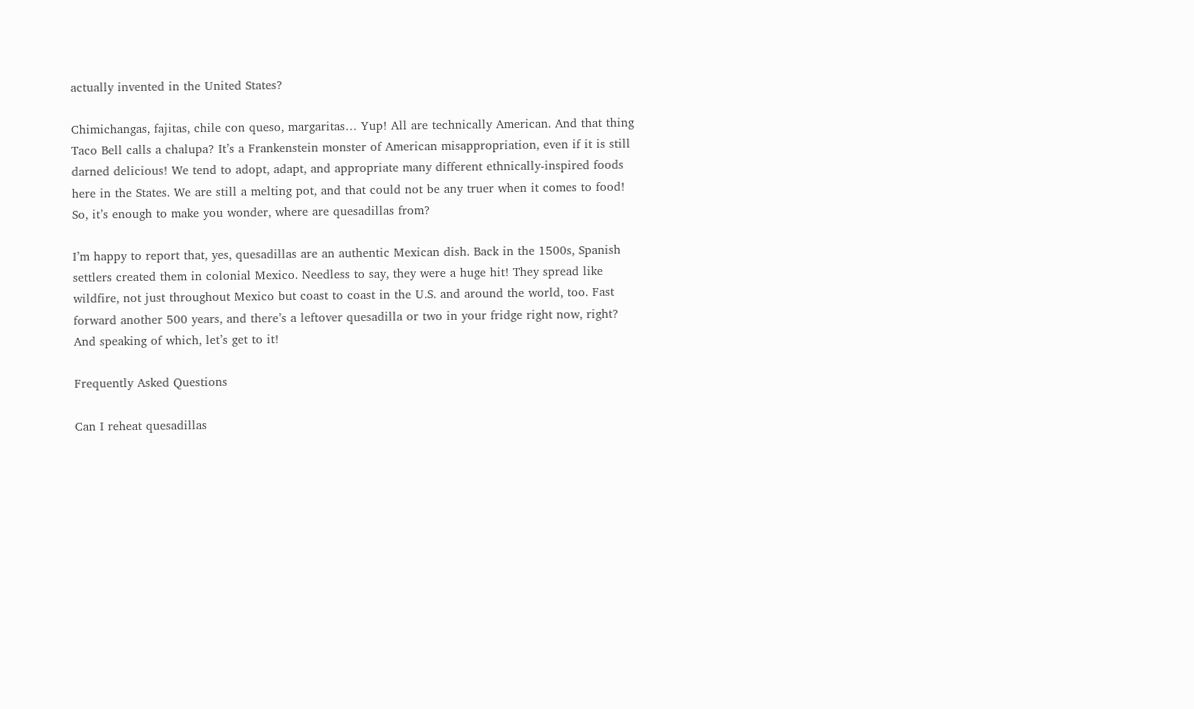actually invented in the United States?

Chimichangas, fajitas, chile con queso, margaritas… Yup! All are technically American. And that thing Taco Bell calls a chalupa? It’s a Frankenstein monster of American misappropriation, even if it is still darned delicious! We tend to adopt, adapt, and appropriate many different ethnically-inspired foods here in the States. We are still a melting pot, and that could not be any truer when it comes to food! So, it’s enough to make you wonder, where are quesadillas from?

I’m happy to report that, yes, quesadillas are an authentic Mexican dish. Back in the 1500s, Spanish settlers created them in colonial Mexico. Needless to say, they were a huge hit! They spread like wildfire, not just throughout Mexico but coast to coast in the U.S. and around the world, too. Fast forward another 500 years, and there’s a leftover quesadilla or two in your fridge right now, right? And speaking of which, let’s get to it!

Frequently Asked Questions

Can I reheat quesadillas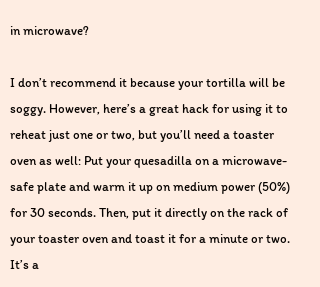in microwave?

I don’t recommend it because your tortilla will be soggy. However, here’s a great hack for using it to reheat just one or two, but you’ll need a toaster oven as well: Put your quesadilla on a microwave-safe plate and warm it up on medium power (50%) for 30 seconds. Then, put it directly on the rack of your toaster oven and toast it for a minute or two. It’s a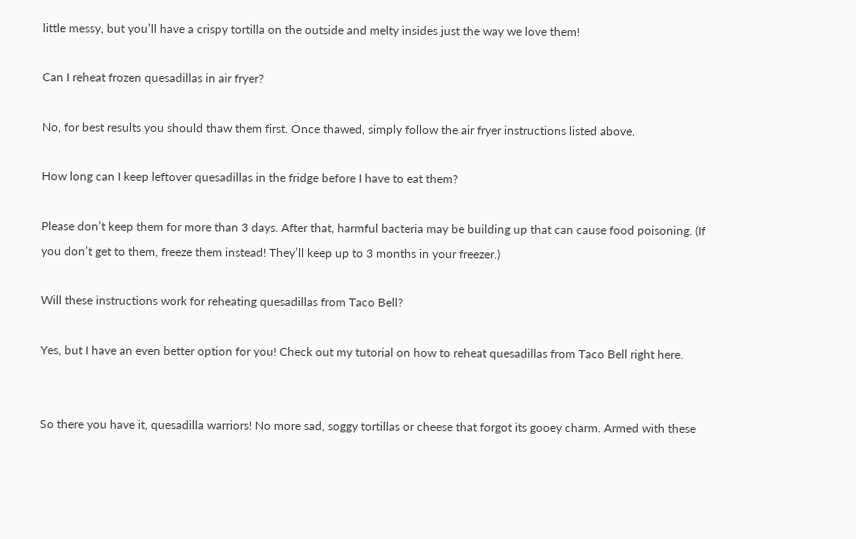little messy, but you’ll have a crispy tortilla on the outside and melty insides just the way we love them!

Can I reheat frozen quesadillas in air fryer?

No, for best results you should thaw them first. Once thawed, simply follow the air fryer instructions listed above.

How long can I keep leftover quesadillas in the fridge before I have to eat them?

Please don’t keep them for more than 3 days. After that, harmful bacteria may be building up that can cause food poisoning. (If you don’t get to them, freeze them instead! They’ll keep up to 3 months in your freezer.)

Will these instructions work for reheating quesadillas from Taco Bell?

Yes, but I have an even better option for you! Check out my tutorial on how to reheat quesadillas from Taco Bell right here.


So there you have it, quesadilla warriors! No more sad, soggy tortillas or cheese that forgot its gooey charm. Armed with these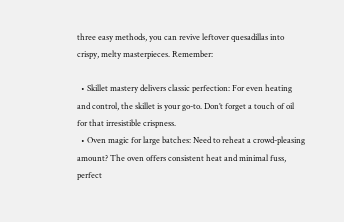three easy methods, you can revive leftover quesadillas into crispy, melty masterpieces. Remember:

  • Skillet mastery delivers classic perfection: For even heating and control, the skillet is your go-to. Don’t forget a touch of oil for that irresistible crispness.
  • Oven magic for large batches: Need to reheat a crowd-pleasing amount? The oven offers consistent heat and minimal fuss, perfect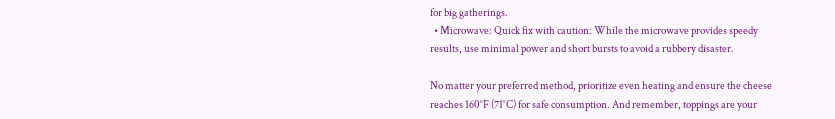for big gatherings.
  • Microwave: Quick fix with caution: While the microwave provides speedy results, use minimal power and short bursts to avoid a rubbery disaster.

No matter your preferred method, prioritize even heating and ensure the cheese reaches 160°F (71°C) for safe consumption. And remember, toppings are your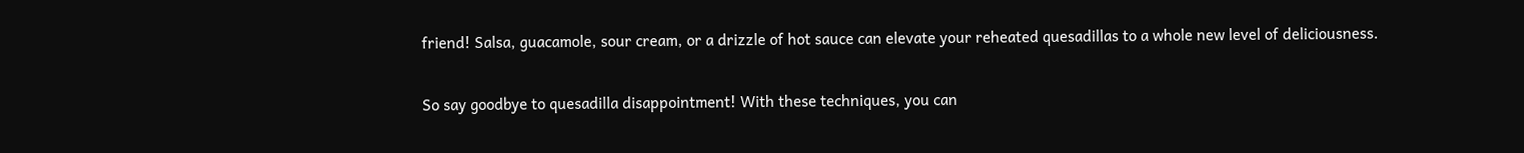friend! Salsa, guacamole, sour cream, or a drizzle of hot sauce can elevate your reheated quesadillas to a whole new level of deliciousness.

So say goodbye to quesadilla disappointment! With these techniques, you can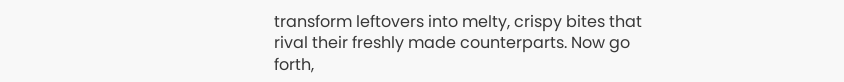transform leftovers into melty, crispy bites that rival their freshly made counterparts. Now go forth,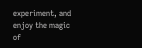experiment, and enjoy the magic of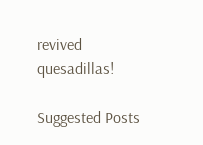revived quesadillas!

Suggested Posts